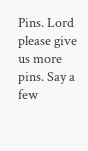Pins. Lord please give us more pins. Say a few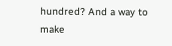hundred? And a way to make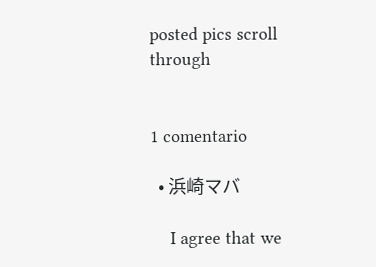posted pics scroll through


1 comentario

  • 浜崎マバ

    I agree that we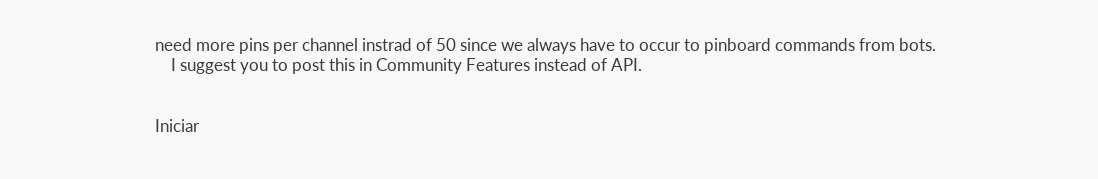need more pins per channel instrad of 50 since we always have to occur to pinboard commands from bots.
    I suggest you to post this in Community Features instead of API.


Iniciar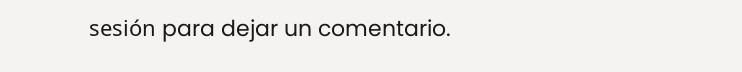sesión para dejar un comentario.